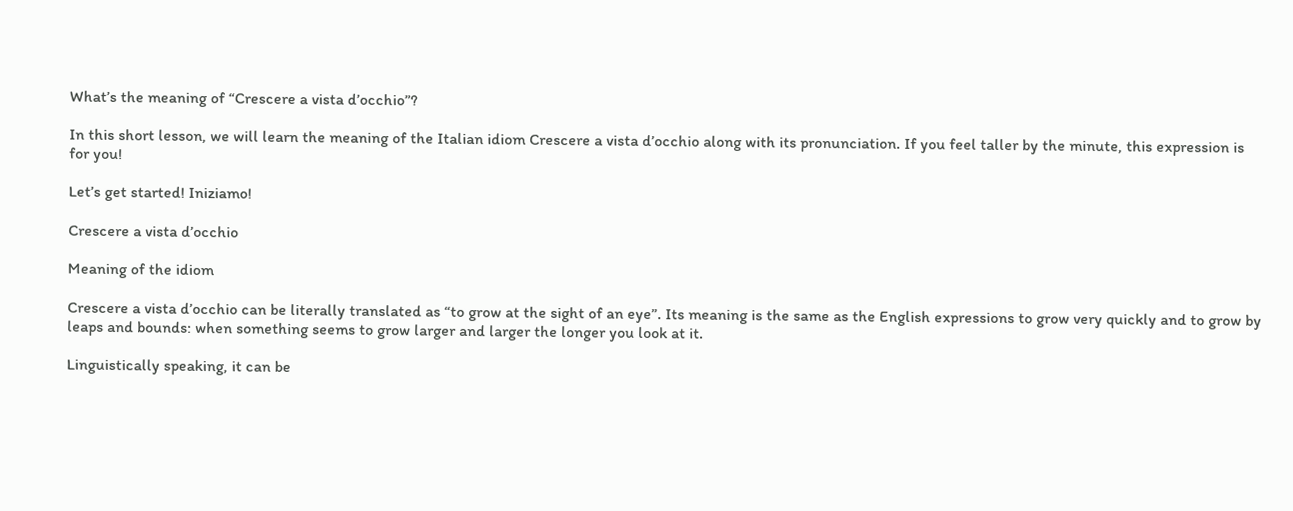What’s the meaning of “Crescere a vista d’occhio”?

In this short lesson, we will learn the meaning of the Italian idiom Crescere a vista d’occhio along with its pronunciation. If you feel taller by the minute, this expression is for you!

Let’s get started! Iniziamo!

Crescere a vista d’occhio

Meaning of the idiom

Crescere a vista d’occhio can be literally translated as “to grow at the sight of an eye”. Its meaning is the same as the English expressions to grow very quickly and to grow by leaps and bounds: when something seems to grow larger and larger the longer you look at it.

Linguistically speaking, it can be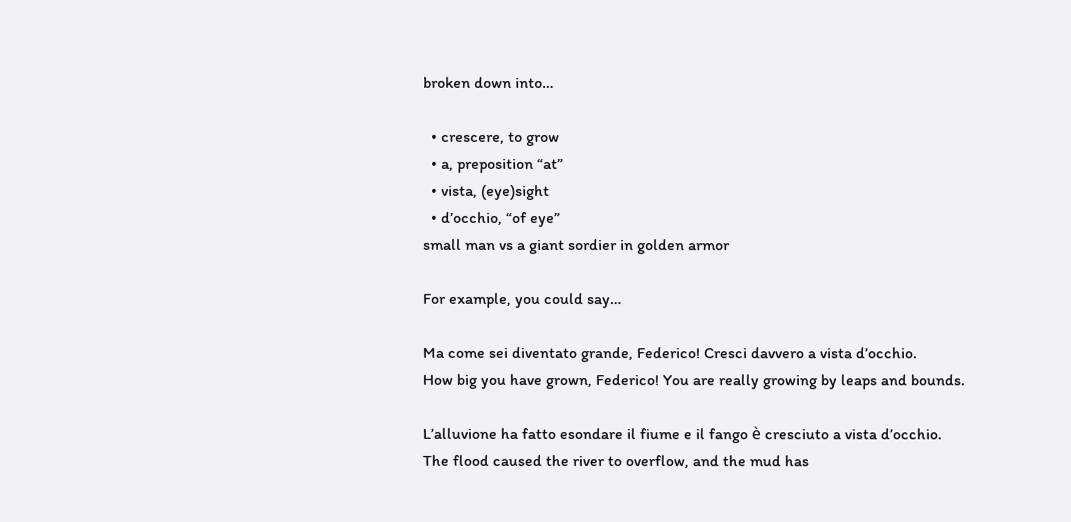broken down into…

  • crescere, to grow
  • a, preposition “at”
  • vista, (eye)sight
  • d’occhio, “of eye”
small man vs a giant sordier in golden armor

For example, you could say…

Ma come sei diventato grande, Federico! Cresci davvero a vista d’occhio.
How big you have grown, Federico! You are really growing by leaps and bounds.

L’alluvione ha fatto esondare il fiume e il fango è cresciuto a vista d’occhio.
The flood caused the river to overflow, and the mud has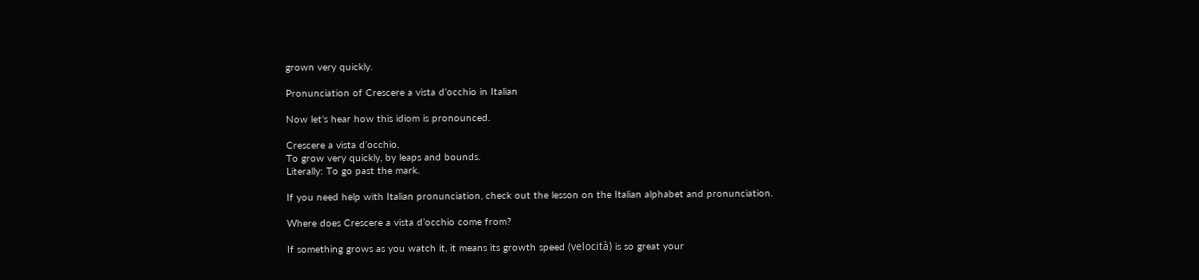grown very quickly.

Pronunciation of Crescere a vista d’occhio in Italian

Now let’s hear how this idiom is pronounced.

Crescere a vista d’occhio.
To grow very quickly, by leaps and bounds.
Literally: To go past the mark.

If you need help with Italian pronunciation, check out the lesson on the Italian alphabet and pronunciation.

Where does Crescere a vista d’occhio come from?

If something grows as you watch it, it means its growth speed (velocità) is so great your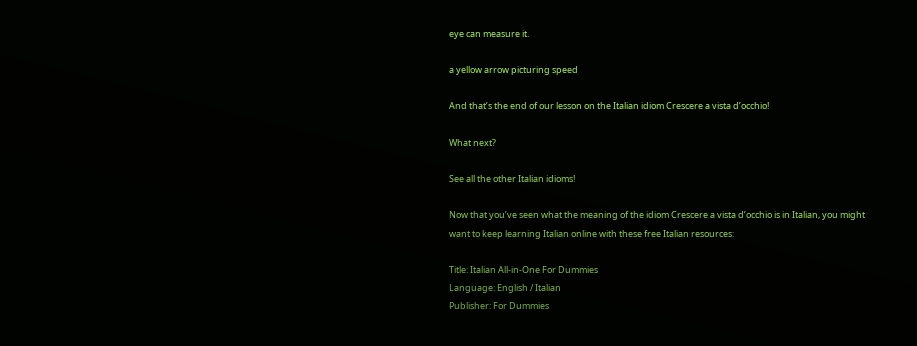eye can measure it.

a yellow arrow picturing speed

And that’s the end of our lesson on the Italian idiom Crescere a vista d’occhio!

What next?

See all the other Italian idioms!

Now that you’ve seen what the meaning of the idiom Crescere a vista d’occhio is in Italian, you might want to keep learning Italian online with these free Italian resources:

Title: Italian All-in-One For Dummies
Language: English / Italian
Publisher: For Dummies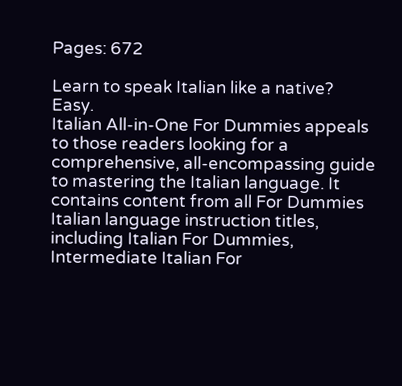Pages: 672

Learn to speak Italian like a native? Easy.
Italian All-in-One For Dummies appeals to those readers looking for a comprehensive, all-encompassing guide to mastering the Italian language. It contains content from all For Dummies Italian language instruction titles, including Italian For Dummies, Intermediate Italian For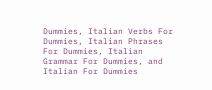Dummies, Italian Verbs For Dummies, Italian Phrases For Dummies, Italian Grammar For Dummies, and Italian For Dummies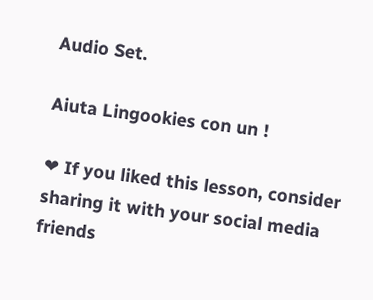Audio Set.

Aiuta Lingookies con un !

❤ If you liked this lesson, consider sharing it with your social media friends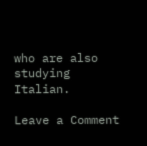who are also studying Italian.

Leave a Comment